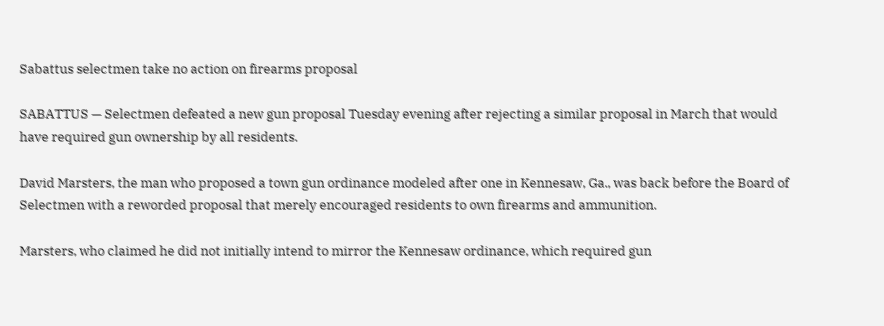Sabattus selectmen take no action on firearms proposal

SABATTUS — Selectmen defeated a new gun proposal Tuesday evening after rejecting a similar proposal in March that would have required gun ownership by all residents.

David Marsters, the man who proposed a town gun ordinance modeled after one in Kennesaw, Ga., was back before the Board of Selectmen with a reworded proposal that merely encouraged residents to own firearms and ammunition.

Marsters, who claimed he did not initially intend to mirror the Kennesaw ordinance, which required gun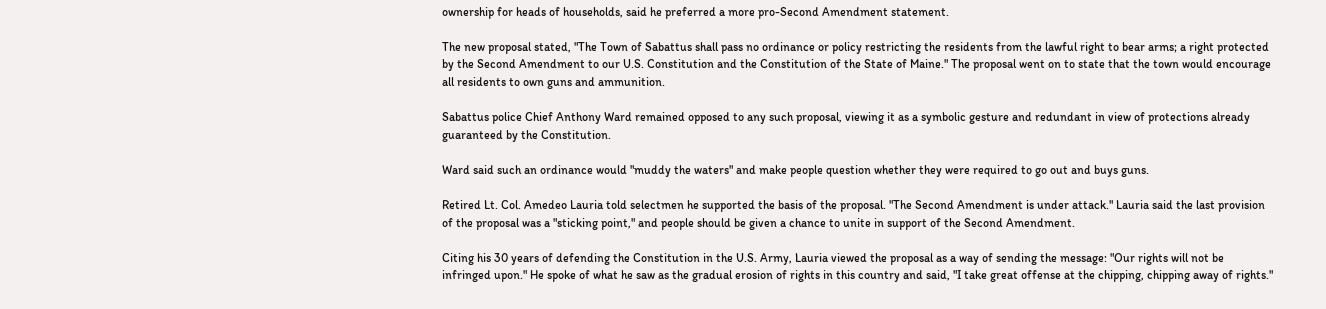ownership for heads of households, said he preferred a more pro-Second Amendment statement.

The new proposal stated, "The Town of Sabattus shall pass no ordinance or policy restricting the residents from the lawful right to bear arms; a right protected by the Second Amendment to our U.S. Constitution and the Constitution of the State of Maine." The proposal went on to state that the town would encourage all residents to own guns and ammunition.

Sabattus police Chief Anthony Ward remained opposed to any such proposal, viewing it as a symbolic gesture and redundant in view of protections already guaranteed by the Constitution.

Ward said such an ordinance would "muddy the waters" and make people question whether they were required to go out and buys guns.

Retired Lt. Col. Amedeo Lauria told selectmen he supported the basis of the proposal. "The Second Amendment is under attack." Lauria said the last provision of the proposal was a "sticking point," and people should be given a chance to unite in support of the Second Amendment.

Citing his 30 years of defending the Constitution in the U.S. Army, Lauria viewed the proposal as a way of sending the message: "Our rights will not be infringed upon." He spoke of what he saw as the gradual erosion of rights in this country and said, "I take great offense at the chipping, chipping away of rights."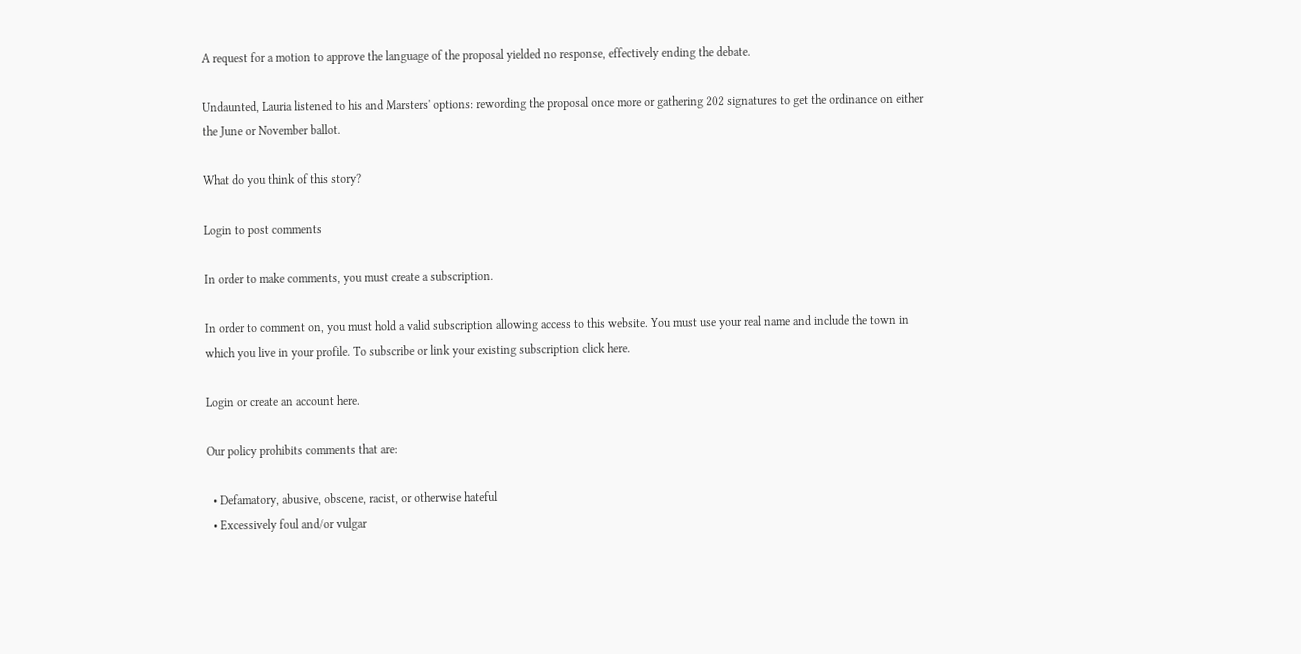A request for a motion to approve the language of the proposal yielded no response, effectively ending the debate.

Undaunted, Lauria listened to his and Marsters' options: rewording the proposal once more or gathering 202 signatures to get the ordinance on either the June or November ballot.

What do you think of this story?

Login to post comments

In order to make comments, you must create a subscription.

In order to comment on, you must hold a valid subscription allowing access to this website. You must use your real name and include the town in which you live in your profile. To subscribe or link your existing subscription click here.

Login or create an account here.

Our policy prohibits comments that are:

  • Defamatory, abusive, obscene, racist, or otherwise hateful
  • Excessively foul and/or vulgar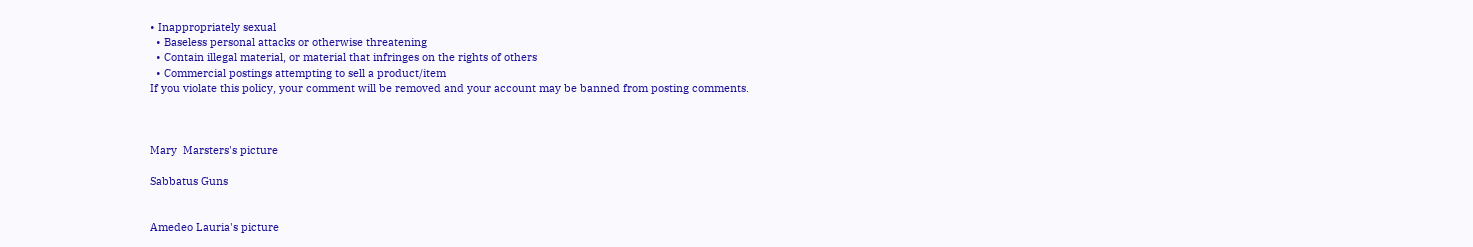• Inappropriately sexual
  • Baseless personal attacks or otherwise threatening
  • Contain illegal material, or material that infringes on the rights of others
  • Commercial postings attempting to sell a product/item
If you violate this policy, your comment will be removed and your account may be banned from posting comments.



Mary  Marsters's picture

Sabbatus Guns


Amedeo Lauria's picture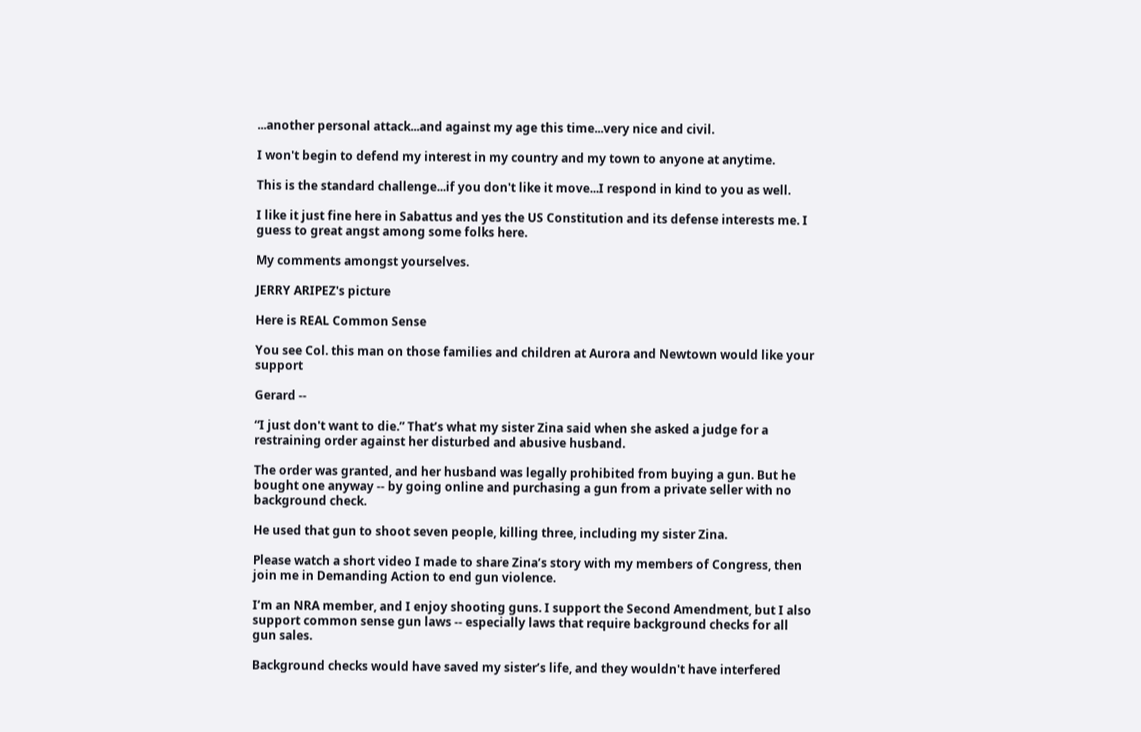...another personal attack...and against my age this time...very nice and civil.

I won't begin to defend my interest in my country and my town to anyone at anytime.

This is the standard challenge...if you don't like it move...I respond in kind to you as well.

I like it just fine here in Sabattus and yes the US Constitution and its defense interests me. I guess to great angst among some folks here.

My comments amongst yourselves.

JERRY ARIPEZ's picture

Here is REAL Common Sense

You see Col. this man on those families and children at Aurora and Newtown would like your support

Gerard --

“I just don't want to die.” That’s what my sister Zina said when she asked a judge for a restraining order against her disturbed and abusive husband.

The order was granted, and her husband was legally prohibited from buying a gun. But he bought one anyway -- by going online and purchasing a gun from a private seller with no background check.

He used that gun to shoot seven people, killing three, including my sister Zina.

Please watch a short video I made to share Zina’s story with my members of Congress, then join me in Demanding Action to end gun violence.

I’m an NRA member, and I enjoy shooting guns. I support the Second Amendment, but I also support common sense gun laws -- especially laws that require background checks for all gun sales.

Background checks would have saved my sister’s life, and they wouldn't have interfered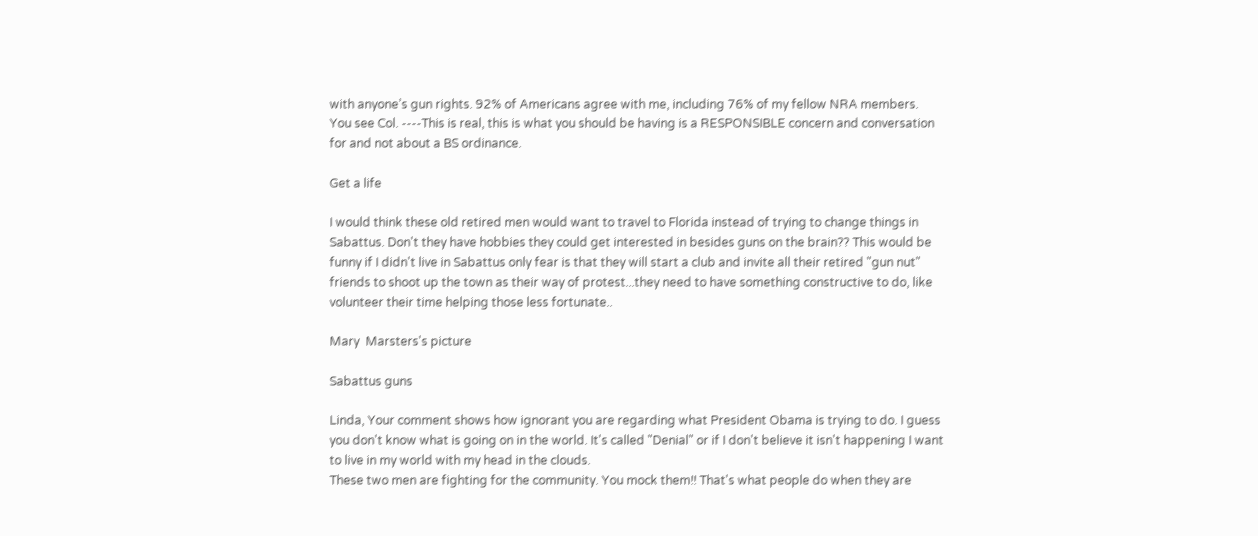with anyone’s gun rights. 92% of Americans agree with me, including 76% of my fellow NRA members.
You see Col. ----This is real, this is what you should be having is a RESPONSIBLE concern and conversation for and not about a BS ordinance.

Get a life

I would think these old retired men would want to travel to Florida instead of trying to change things in Sabattus. Don't they have hobbies they could get interested in besides guns on the brain?? This would be funny if I didn't live in Sabattus only fear is that they will start a club and invite all their retired "gun nut" friends to shoot up the town as their way of protest...they need to have something constructive to do, like volunteer their time helping those less fortunate..

Mary  Marsters's picture

Sabattus guns

Linda, Your comment shows how ignorant you are regarding what President Obama is trying to do. I guess you don't know what is going on in the world. It's called "Denial" or if I don't believe it isn't happening I want to live in my world with my head in the clouds.
These two men are fighting for the community. You mock them!! That's what people do when they are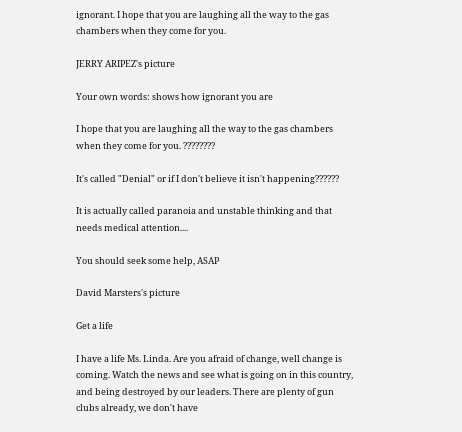ignorant. I hope that you are laughing all the way to the gas chambers when they come for you.

JERRY ARIPEZ's picture

Your own words: shows how ignorant you are

I hope that you are laughing all the way to the gas chambers when they come for you. ????????

It's called "Denial" or if I don't believe it isn't happening??????

It is actually called paranoia and unstable thinking and that needs medical attention....

You should seek some help, ASAP

David Marsters's picture

Get a life

I have a life Ms. Linda. Are you afraid of change, well change is coming. Watch the news and see what is going on in this country, and being destroyed by our leaders. There are plenty of gun clubs already, we don't have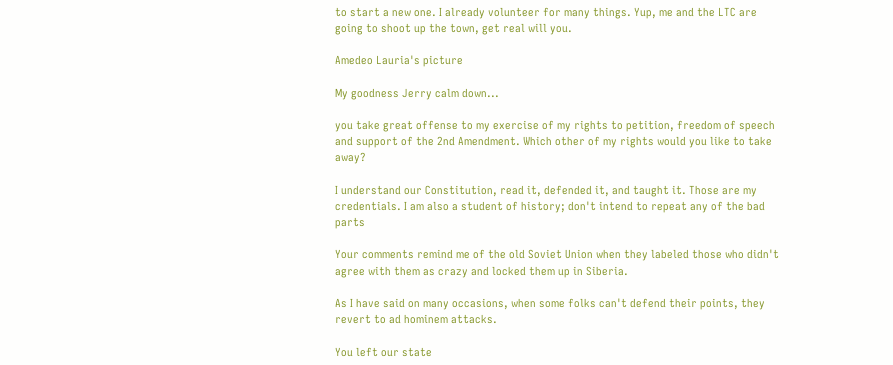to start a new one. I already volunteer for many things. Yup, me and the LTC are going to shoot up the town, get real will you.

Amedeo Lauria's picture

My goodness Jerry calm down...

you take great offense to my exercise of my rights to petition, freedom of speech and support of the 2nd Amendment. Which other of my rights would you like to take away?

I understand our Constitution, read it, defended it, and taught it. Those are my credentials. I am also a student of history; don't intend to repeat any of the bad parts

Your comments remind me of the old Soviet Union when they labeled those who didn't agree with them as crazy and locked them up in Siberia.

As I have said on many occasions, when some folks can't defend their points, they revert to ad hominem attacks.

You left our state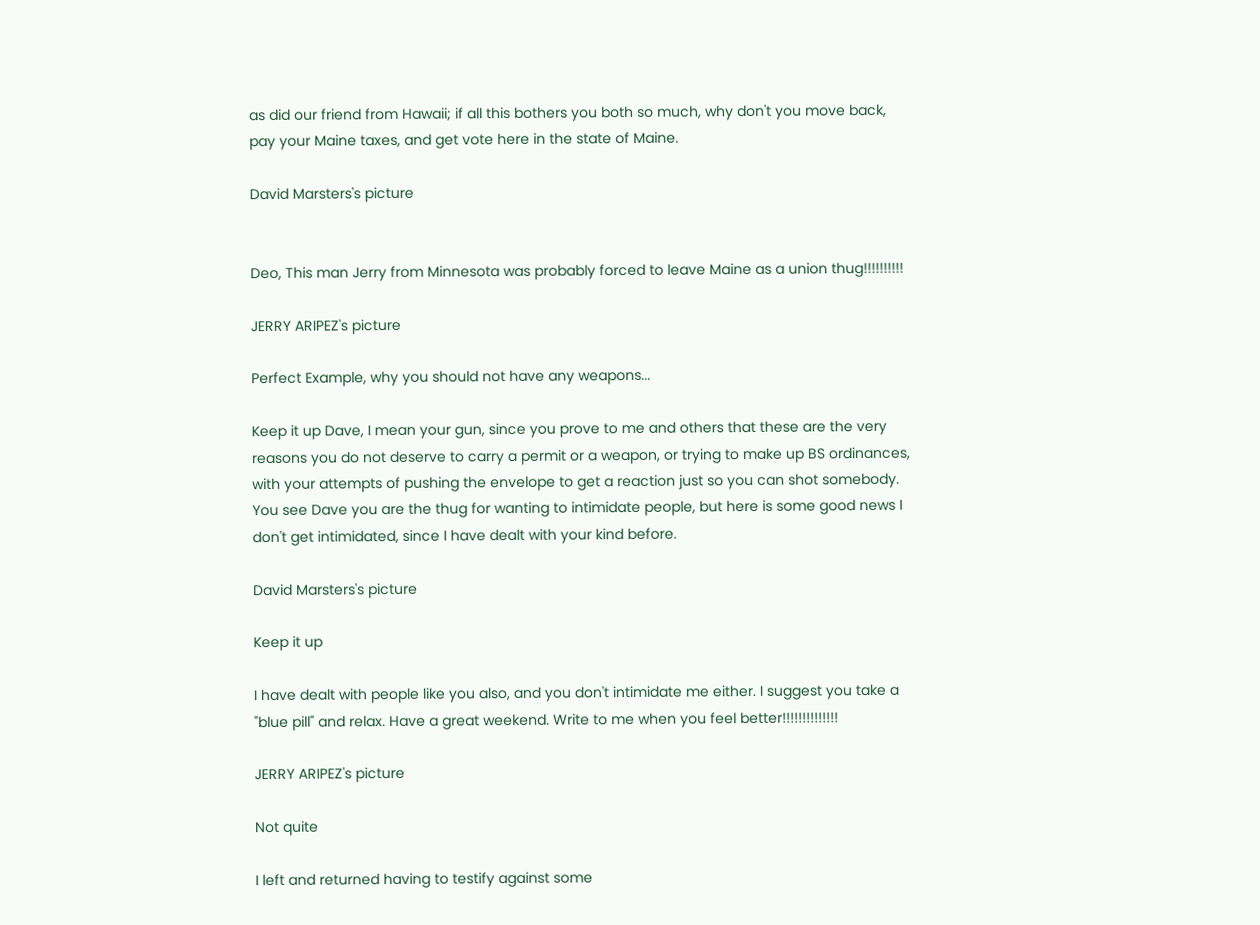as did our friend from Hawaii; if all this bothers you both so much, why don't you move back, pay your Maine taxes, and get vote here in the state of Maine.

David Marsters's picture


Deo, This man Jerry from Minnesota was probably forced to leave Maine as a union thug!!!!!!!!!!

JERRY ARIPEZ's picture

Perfect Example, why you should not have any weapons...

Keep it up Dave, I mean your gun, since you prove to me and others that these are the very reasons you do not deserve to carry a permit or a weapon, or trying to make up BS ordinances, with your attempts of pushing the envelope to get a reaction just so you can shot somebody. You see Dave you are the thug for wanting to intimidate people, but here is some good news I don't get intimidated, since I have dealt with your kind before.

David Marsters's picture

Keep it up

I have dealt with people like you also, and you don't intimidate me either. I suggest you take a "blue pill" and relax. Have a great weekend. Write to me when you feel better!!!!!!!!!!!!!!

JERRY ARIPEZ's picture

Not quite

I left and returned having to testify against some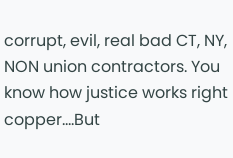corrupt, evil, real bad CT, NY, NON union contractors. You know how justice works right copper....But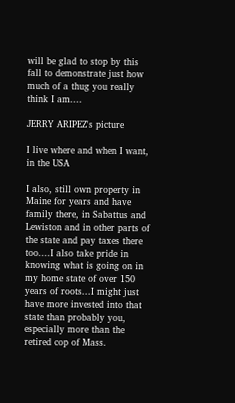will be glad to stop by this fall to demonstrate just how much of a thug you really think I am....

JERRY ARIPEZ's picture

I live where and when I want, in the USA

I also, still own property in Maine for years and have family there, in Sabattus and Lewiston and in other parts of the state and pay taxes there too....I also take pride in knowing what is going on in my home state of over 150 years of roots...I might just have more invested into that state than probably you, especially more than the retired cop of Mass.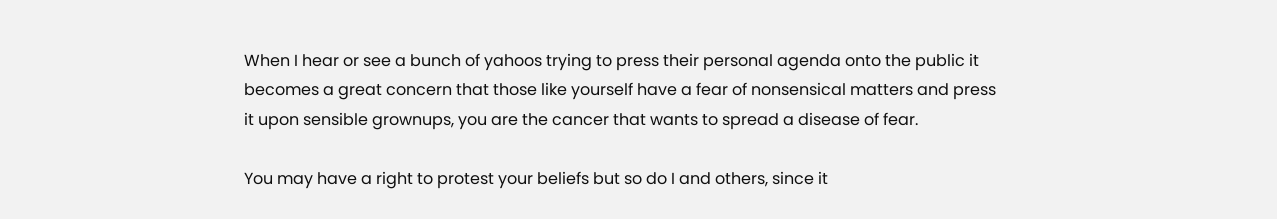When I hear or see a bunch of yahoos trying to press their personal agenda onto the public it becomes a great concern that those like yourself have a fear of nonsensical matters and press it upon sensible grownups, you are the cancer that wants to spread a disease of fear.

You may have a right to protest your beliefs but so do I and others, since it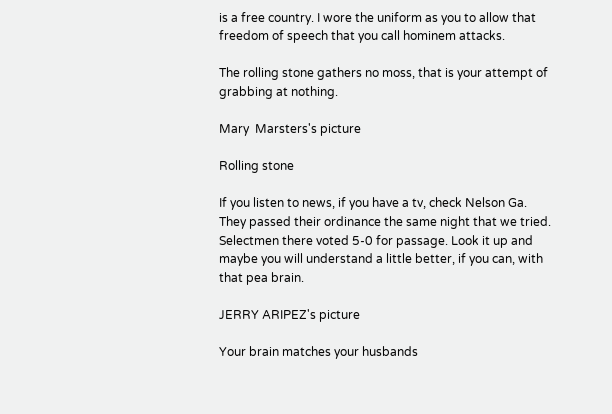is a free country. I wore the uniform as you to allow that freedom of speech that you call hominem attacks.

The rolling stone gathers no moss, that is your attempt of grabbing at nothing.

Mary  Marsters's picture

Rolling stone

If you listen to news, if you have a tv, check Nelson Ga. They passed their ordinance the same night that we tried. Selectmen there voted 5-0 for passage. Look it up and maybe you will understand a little better, if you can, with that pea brain.

JERRY ARIPEZ's picture

Your brain matches your husbands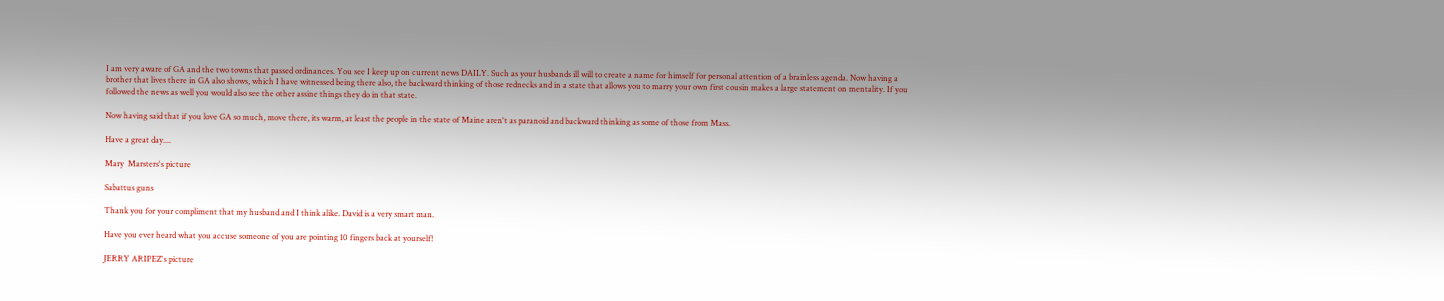I am very aware of GA and the two towns that passed ordinances. You see I keep up on current news DAILY. Such as your husbands ill will to create a name for himself for personal attention of a brainless agenda. Now having a brother that lives there in GA also shows, which I have witnessed being there also, the backward thinking of those rednecks and in a state that allows you to marry your own first cousin makes a large statement on mentality. If you followed the news as well you would also see the other assine things they do in that state.

Now having said that if you love GA so much, move there, its warm, at least the people in the state of Maine aren't as paranoid and backward thinking as some of those from Mass.

Have a great day....

Mary  Marsters's picture

Sabattus guns

Thank you for your compliment that my husband and I think alike. David is a very smart man.

Have you ever heard what you accuse someone of you are pointing 10 fingers back at yourself!

JERRY ARIPEZ's picture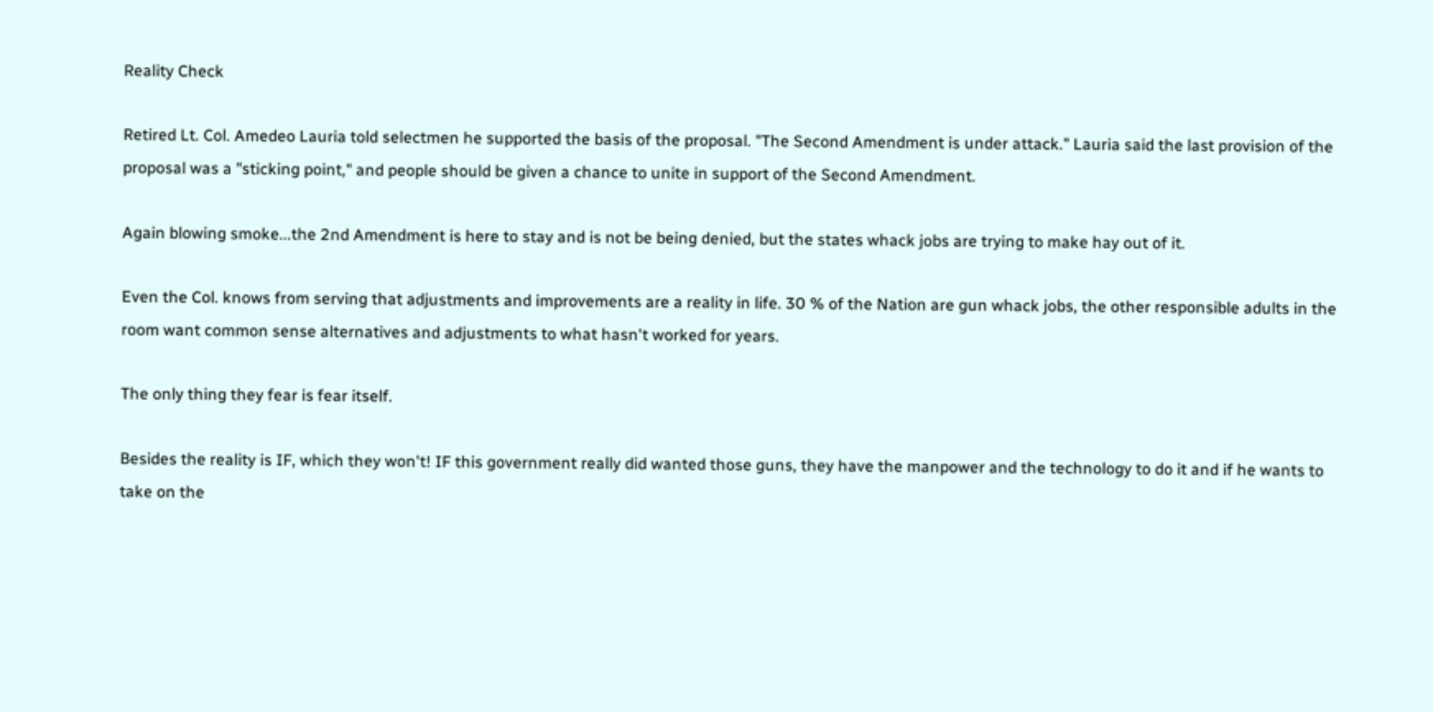Reality Check

Retired Lt. Col. Amedeo Lauria told selectmen he supported the basis of the proposal. "The Second Amendment is under attack." Lauria said the last provision of the proposal was a "sticking point," and people should be given a chance to unite in support of the Second Amendment.

Again blowing smoke...the 2nd Amendment is here to stay and is not be being denied, but the states whack jobs are trying to make hay out of it.

Even the Col. knows from serving that adjustments and improvements are a reality in life. 30 % of the Nation are gun whack jobs, the other responsible adults in the room want common sense alternatives and adjustments to what hasn't worked for years.

The only thing they fear is fear itself.

Besides the reality is IF, which they won't! IF this government really did wanted those guns, they have the manpower and the technology to do it and if he wants to take on the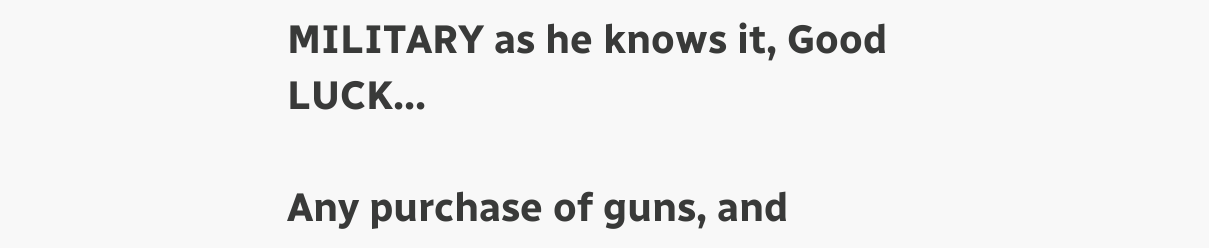MILITARY as he knows it, Good LUCK...

Any purchase of guns, and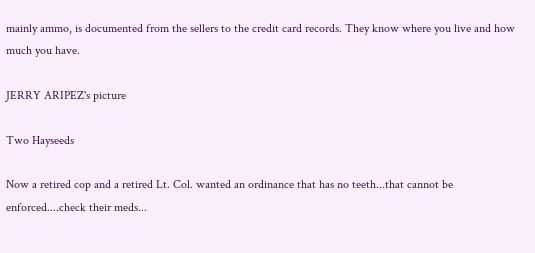mainly ammo, is documented from the sellers to the credit card records. They know where you live and how much you have.

JERRY ARIPEZ's picture

Two Hayseeds

Now a retired cop and a retired Lt. Col. wanted an ordinance that has no teeth...that cannot be enforced....check their meds...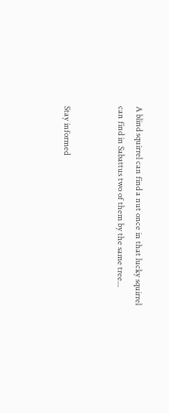A blind squirrel can find a nut once in that lucky squirrel can find in Sabattus two of them by the same tree...


Stay informed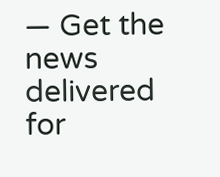— Get the news delivered for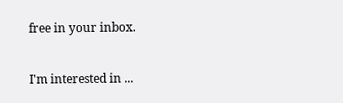free in your inbox.

I'm interested in ...